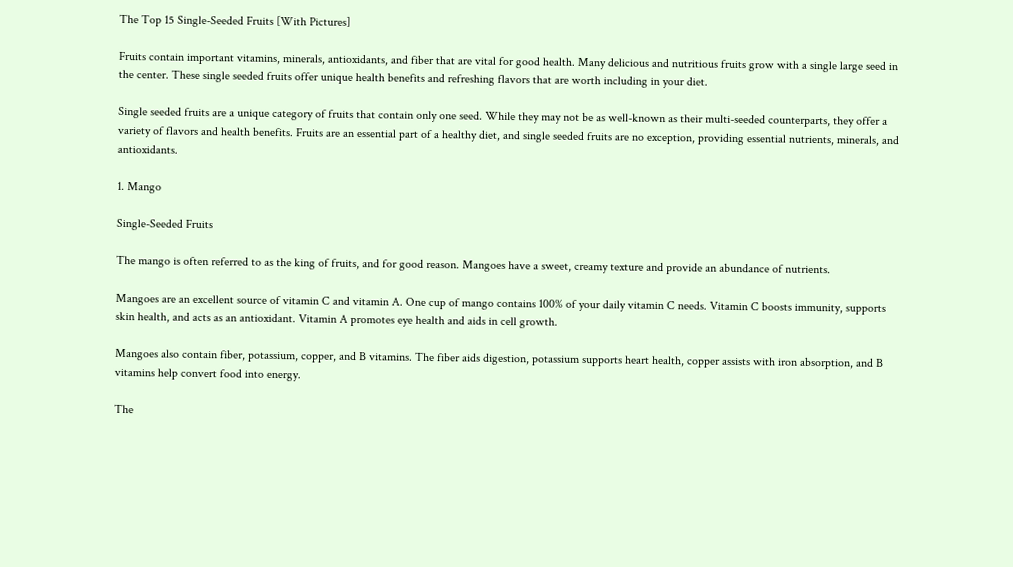The Top 15 Single-Seeded Fruits [With Pictures]

Fruits contain important vitamins, minerals, antioxidants, and fiber that are vital for good health. Many delicious and nutritious fruits grow with a single large seed in the center. These single seeded fruits offer unique health benefits and refreshing flavors that are worth including in your diet.

Single seeded fruits are a unique category of fruits that contain only one seed. While they may not be as well-known as their multi-seeded counterparts, they offer a variety of flavors and health benefits. Fruits are an essential part of a healthy diet, and single seeded fruits are no exception, providing essential nutrients, minerals, and antioxidants.

1. Mango

Single-Seeded Fruits

The mango is often referred to as the king of fruits, and for good reason. Mangoes have a sweet, creamy texture and provide an abundance of nutrients.

Mangoes are an excellent source of vitamin C and vitamin A. One cup of mango contains 100% of your daily vitamin C needs. Vitamin C boosts immunity, supports skin health, and acts as an antioxidant. Vitamin A promotes eye health and aids in cell growth.

Mangoes also contain fiber, potassium, copper, and B vitamins. The fiber aids digestion, potassium supports heart health, copper assists with iron absorption, and B vitamins help convert food into energy.

The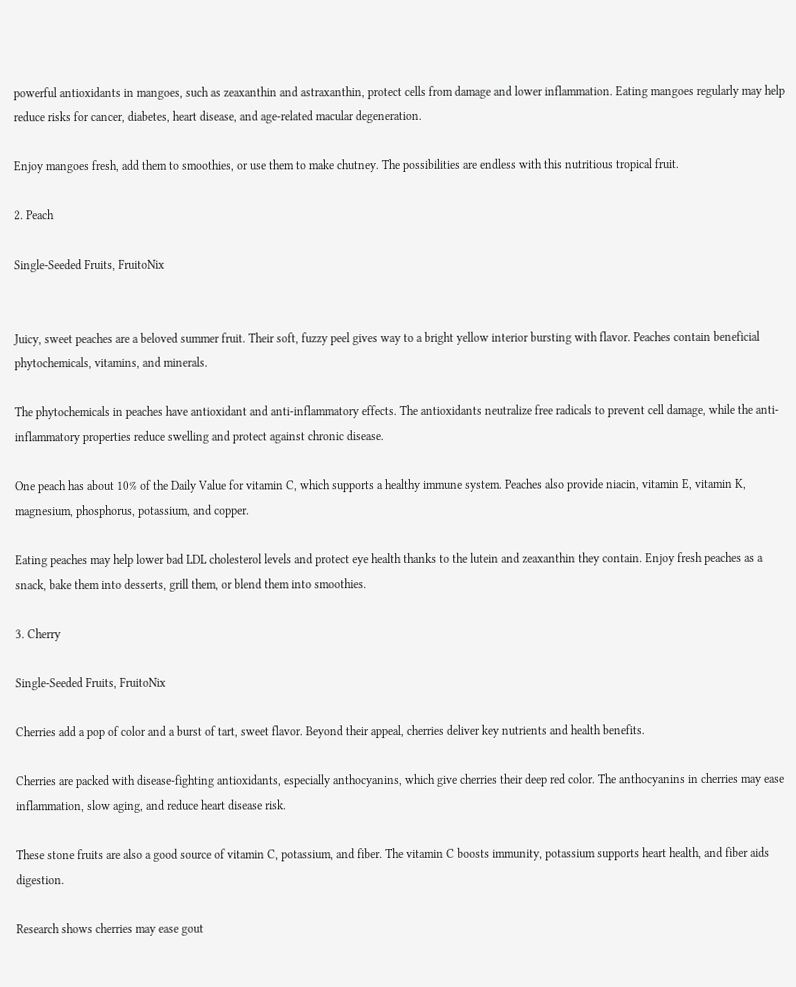powerful antioxidants in mangoes, such as zeaxanthin and astraxanthin, protect cells from damage and lower inflammation. Eating mangoes regularly may help reduce risks for cancer, diabetes, heart disease, and age-related macular degeneration.

Enjoy mangoes fresh, add them to smoothies, or use them to make chutney. The possibilities are endless with this nutritious tropical fruit.

2. Peach

Single-Seeded Fruits, FruitoNix


Juicy, sweet peaches are a beloved summer fruit. Their soft, fuzzy peel gives way to a bright yellow interior bursting with flavor. Peaches contain beneficial phytochemicals, vitamins, and minerals.

The phytochemicals in peaches have antioxidant and anti-inflammatory effects. The antioxidants neutralize free radicals to prevent cell damage, while the anti-inflammatory properties reduce swelling and protect against chronic disease.

One peach has about 10% of the Daily Value for vitamin C, which supports a healthy immune system. Peaches also provide niacin, vitamin E, vitamin K, magnesium, phosphorus, potassium, and copper.

Eating peaches may help lower bad LDL cholesterol levels and protect eye health thanks to the lutein and zeaxanthin they contain. Enjoy fresh peaches as a snack, bake them into desserts, grill them, or blend them into smoothies.

3. Cherry

Single-Seeded Fruits, FruitoNix

Cherries add a pop of color and a burst of tart, sweet flavor. Beyond their appeal, cherries deliver key nutrients and health benefits.

Cherries are packed with disease-fighting antioxidants, especially anthocyanins, which give cherries their deep red color. The anthocyanins in cherries may ease inflammation, slow aging, and reduce heart disease risk.

These stone fruits are also a good source of vitamin C, potassium, and fiber. The vitamin C boosts immunity, potassium supports heart health, and fiber aids digestion.

Research shows cherries may ease gout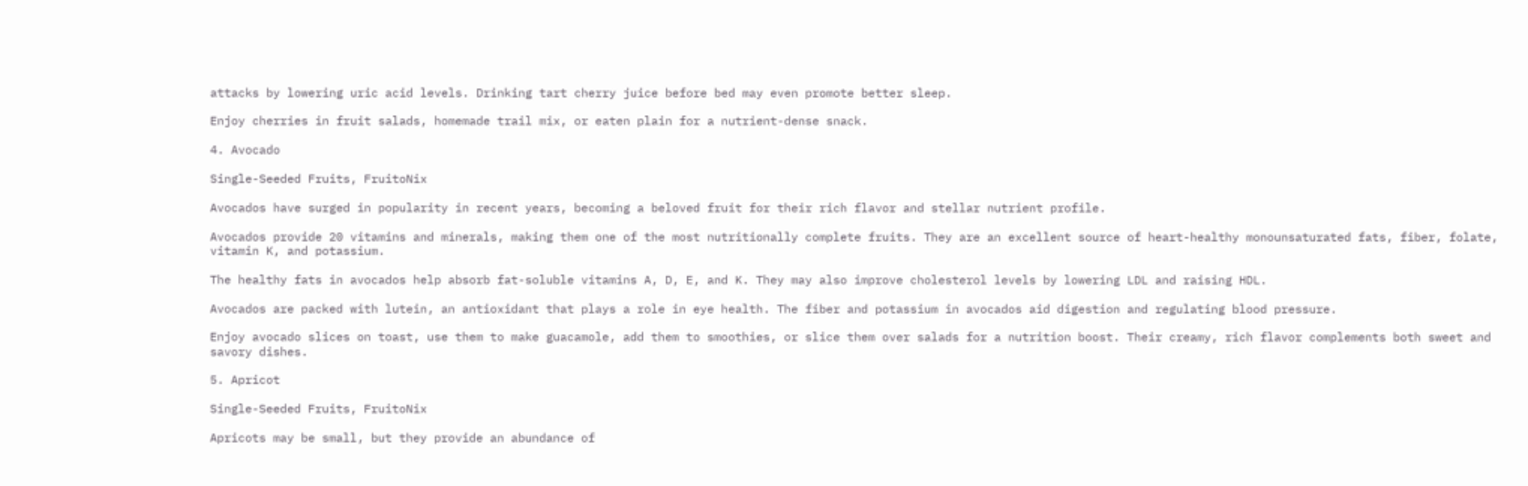attacks by lowering uric acid levels. Drinking tart cherry juice before bed may even promote better sleep.

Enjoy cherries in fruit salads, homemade trail mix, or eaten plain for a nutrient-dense snack.

4. Avocado

Single-Seeded Fruits, FruitoNix

Avocados have surged in popularity in recent years, becoming a beloved fruit for their rich flavor and stellar nutrient profile.

Avocados provide 20 vitamins and minerals, making them one of the most nutritionally complete fruits. They are an excellent source of heart-healthy monounsaturated fats, fiber, folate, vitamin K, and potassium.

The healthy fats in avocados help absorb fat-soluble vitamins A, D, E, and K. They may also improve cholesterol levels by lowering LDL and raising HDL.

Avocados are packed with lutein, an antioxidant that plays a role in eye health. The fiber and potassium in avocados aid digestion and regulating blood pressure.

Enjoy avocado slices on toast, use them to make guacamole, add them to smoothies, or slice them over salads for a nutrition boost. Their creamy, rich flavor complements both sweet and savory dishes.

5. Apricot

Single-Seeded Fruits, FruitoNix

Apricots may be small, but they provide an abundance of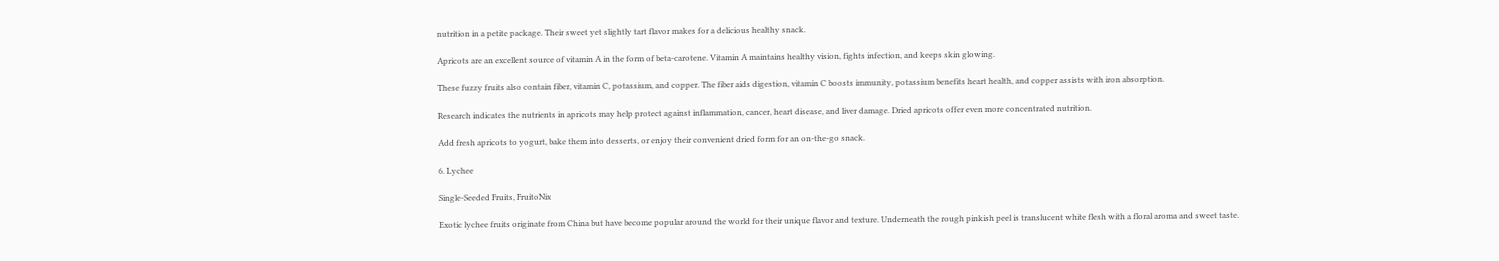nutrition in a petite package. Their sweet yet slightly tart flavor makes for a delicious healthy snack.

Apricots are an excellent source of vitamin A in the form of beta-carotene. Vitamin A maintains healthy vision, fights infection, and keeps skin glowing.

These fuzzy fruits also contain fiber, vitamin C, potassium, and copper. The fiber aids digestion, vitamin C boosts immunity, potassium benefits heart health, and copper assists with iron absorption.

Research indicates the nutrients in apricots may help protect against inflammation, cancer, heart disease, and liver damage. Dried apricots offer even more concentrated nutrition.

Add fresh apricots to yogurt, bake them into desserts, or enjoy their convenient dried form for an on-the-go snack.

6. Lychee

Single-Seeded Fruits, FruitoNix

Exotic lychee fruits originate from China but have become popular around the world for their unique flavor and texture. Underneath the rough pinkish peel is translucent white flesh with a floral aroma and sweet taste.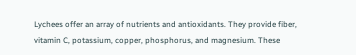Lychees offer an array of nutrients and antioxidants. They provide fiber, vitamin C, potassium, copper, phosphorus, and magnesium. These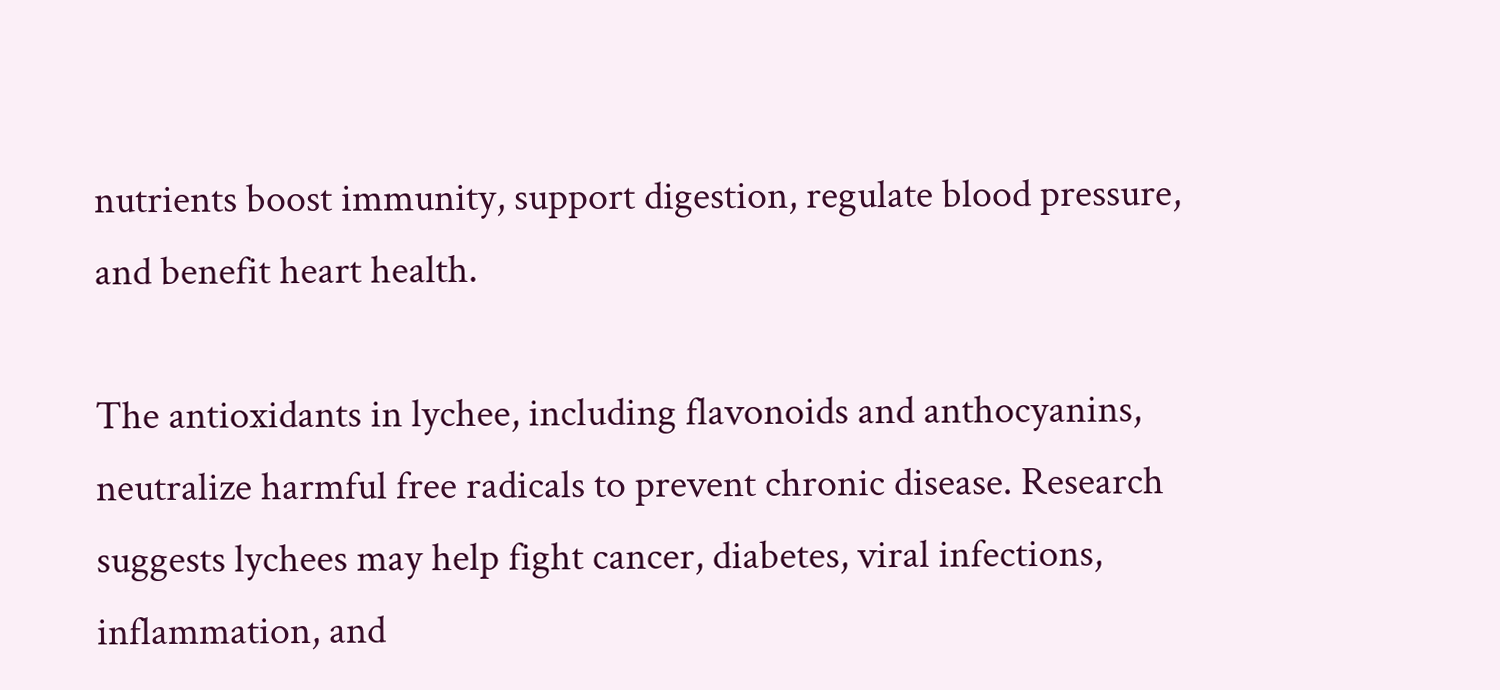nutrients boost immunity, support digestion, regulate blood pressure, and benefit heart health.

The antioxidants in lychee, including flavonoids and anthocyanins, neutralize harmful free radicals to prevent chronic disease. Research suggests lychees may help fight cancer, diabetes, viral infections, inflammation, and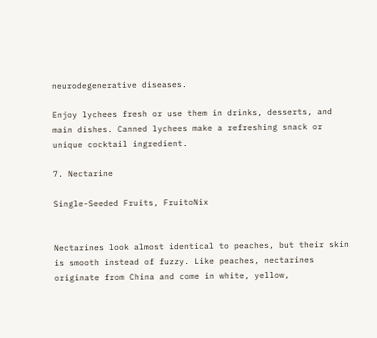neurodegenerative diseases.

Enjoy lychees fresh or use them in drinks, desserts, and main dishes. Canned lychees make a refreshing snack or unique cocktail ingredient.

7. Nectarine

Single-Seeded Fruits, FruitoNix


Nectarines look almost identical to peaches, but their skin is smooth instead of fuzzy. Like peaches, nectarines originate from China and come in white, yellow,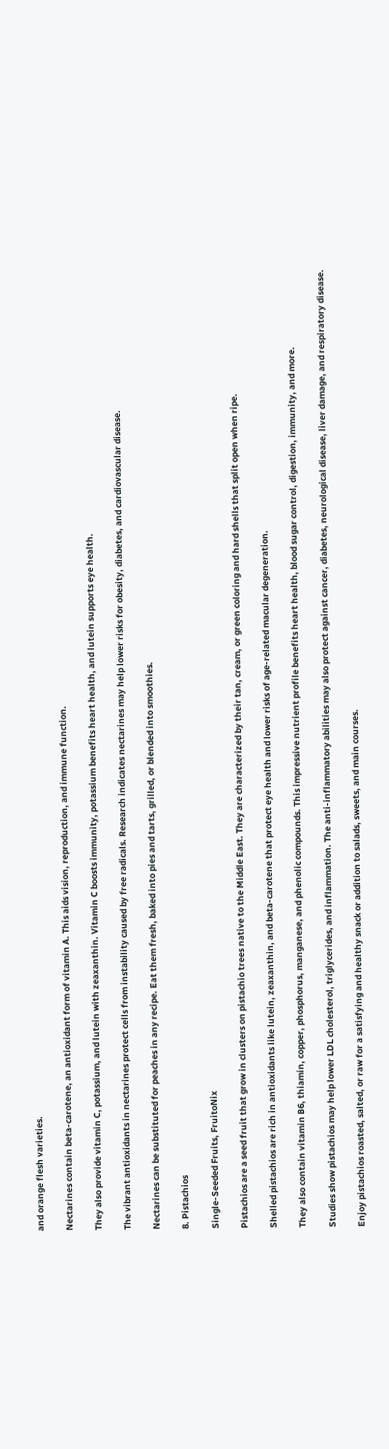and orange flesh varieties.

Nectarines contain beta-carotene, an antioxidant form of vitamin A. This aids vision, reproduction, and immune function.

They also provide vitamin C, potassium, and lutein with zeaxanthin. Vitamin C boosts immunity, potassium benefits heart health, and lutein supports eye health.

The vibrant antioxidants in nectarines protect cells from instability caused by free radicals. Research indicates nectarines may help lower risks for obesity, diabetes, and cardiovascular disease.

Nectarines can be substituted for peaches in any recipe. Eat them fresh, baked into pies and tarts, grilled, or blended into smoothies.

8. Pistachios

Single-Seeded Fruits, FruitoNix

Pistachios are a seed fruit that grow in clusters on pistachio trees native to the Middle East. They are characterized by their tan, cream, or green coloring and hard shells that split open when ripe.

Shelled pistachios are rich in antioxidants like lutein, zeaxanthin, and beta-carotene that protect eye health and lower risks of age-related macular degeneration.

They also contain vitamin B6, thiamin, copper, phosphorus, manganese, and phenolic compounds. This impressive nutrient profile benefits heart health, blood sugar control, digestion, immunity, and more.

Studies show pistachios may help lower LDL cholesterol, triglycerides, and inflammation. The anti-inflammatory abilities may also protect against cancer, diabetes, neurological disease, liver damage, and respiratory disease.

Enjoy pistachios roasted, salted, or raw for a satisfying and healthy snack or addition to salads, sweets, and main courses.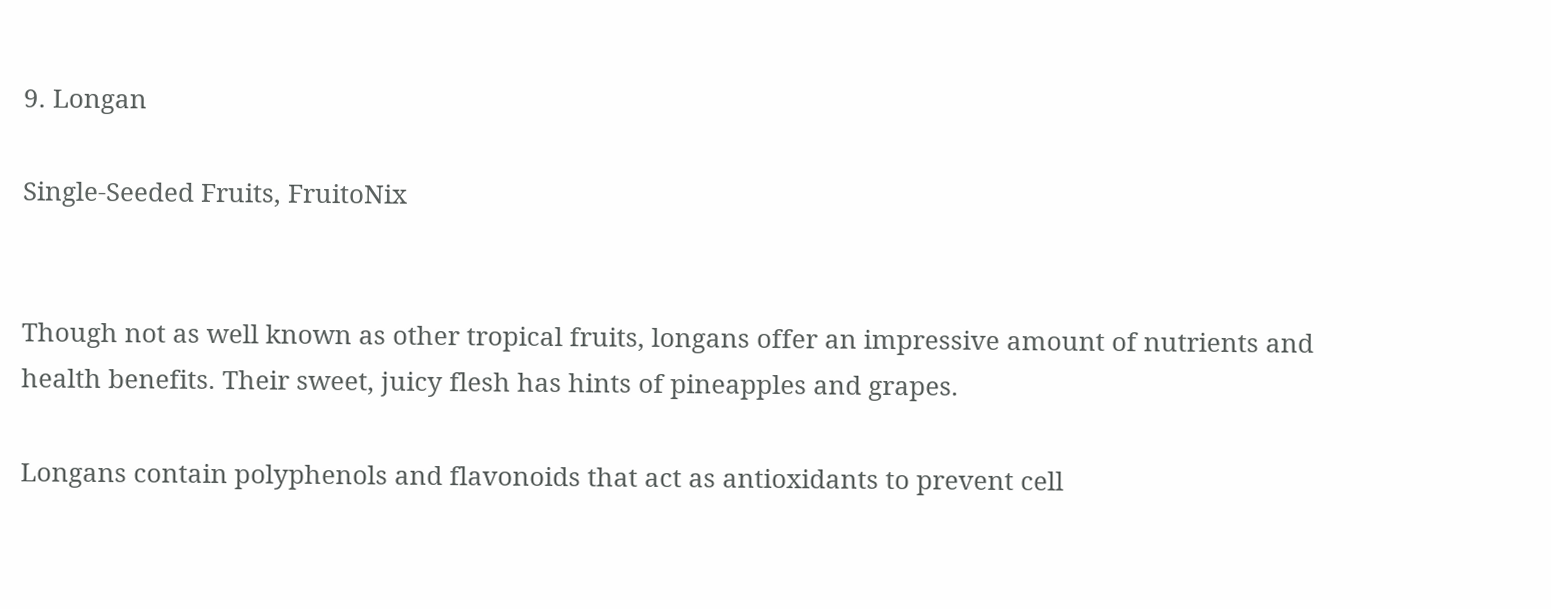9. Longan

Single-Seeded Fruits, FruitoNix


Though not as well known as other tropical fruits, longans offer an impressive amount of nutrients and health benefits. Their sweet, juicy flesh has hints of pineapples and grapes.

Longans contain polyphenols and flavonoids that act as antioxidants to prevent cell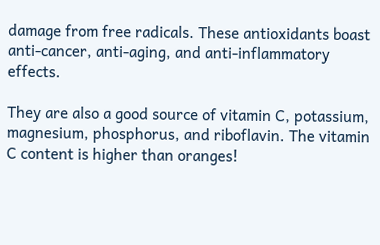damage from free radicals. These antioxidants boast anti-cancer, anti-aging, and anti-inflammatory effects.

They are also a good source of vitamin C, potassium, magnesium, phosphorus, and riboflavin. The vitamin C content is higher than oranges!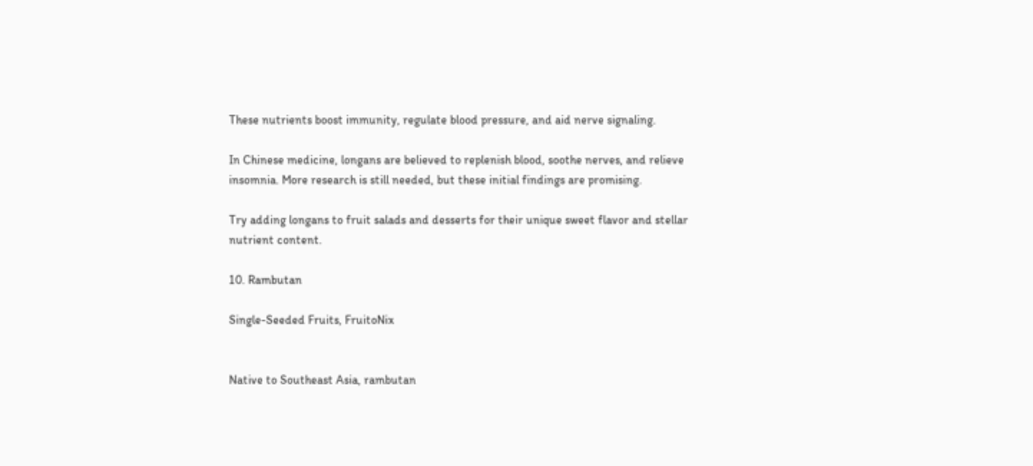These nutrients boost immunity, regulate blood pressure, and aid nerve signaling.

In Chinese medicine, longans are believed to replenish blood, soothe nerves, and relieve insomnia. More research is still needed, but these initial findings are promising.

Try adding longans to fruit salads and desserts for their unique sweet flavor and stellar nutrient content.

10. Rambutan

Single-Seeded Fruits, FruitoNix


Native to Southeast Asia, rambutan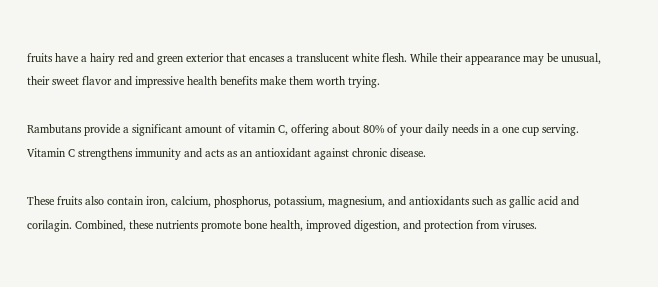fruits have a hairy red and green exterior that encases a translucent white flesh. While their appearance may be unusual, their sweet flavor and impressive health benefits make them worth trying.

Rambutans provide a significant amount of vitamin C, offering about 80% of your daily needs in a one cup serving. Vitamin C strengthens immunity and acts as an antioxidant against chronic disease.

These fruits also contain iron, calcium, phosphorus, potassium, magnesium, and antioxidants such as gallic acid and corilagin. Combined, these nutrients promote bone health, improved digestion, and protection from viruses.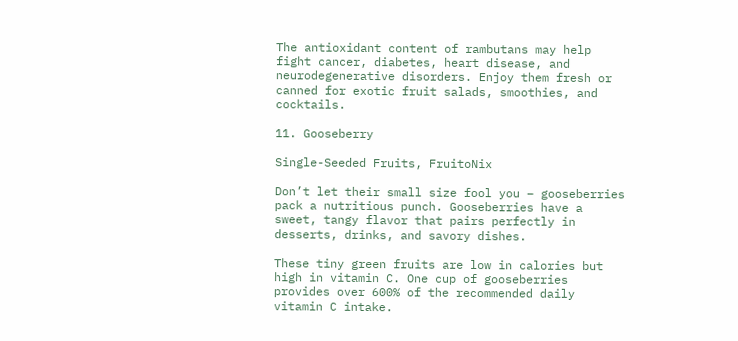The antioxidant content of rambutans may help fight cancer, diabetes, heart disease, and neurodegenerative disorders. Enjoy them fresh or canned for exotic fruit salads, smoothies, and cocktails.

11. Gooseberry

Single-Seeded Fruits, FruitoNix

Don’t let their small size fool you – gooseberries pack a nutritious punch. Gooseberries have a sweet, tangy flavor that pairs perfectly in desserts, drinks, and savory dishes.

These tiny green fruits are low in calories but high in vitamin C. One cup of gooseberries provides over 600% of the recommended daily vitamin C intake.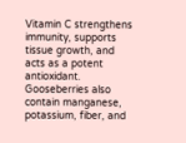Vitamin C strengthens immunity, supports tissue growth, and acts as a potent antioxidant. Gooseberries also contain manganese, potassium, fiber, and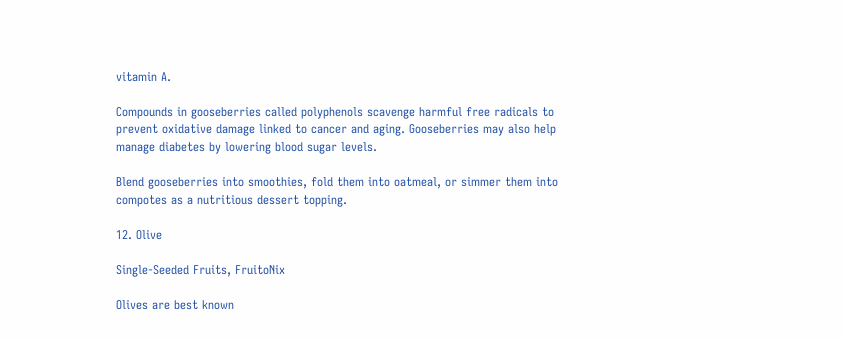vitamin A.

Compounds in gooseberries called polyphenols scavenge harmful free radicals to prevent oxidative damage linked to cancer and aging. Gooseberries may also help manage diabetes by lowering blood sugar levels.

Blend gooseberries into smoothies, fold them into oatmeal, or simmer them into compotes as a nutritious dessert topping.

12. Olive

Single-Seeded Fruits, FruitoNix

Olives are best known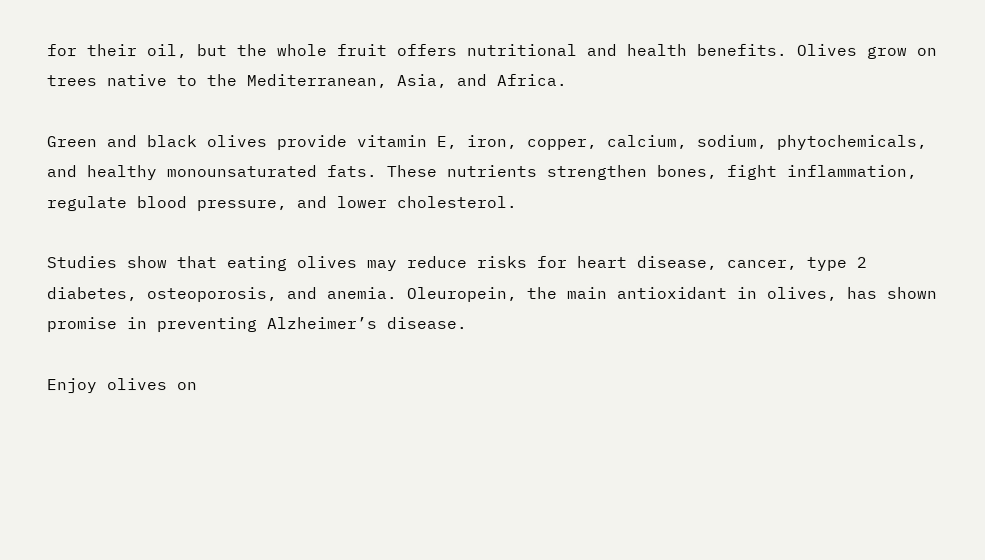for their oil, but the whole fruit offers nutritional and health benefits. Olives grow on trees native to the Mediterranean, Asia, and Africa.

Green and black olives provide vitamin E, iron, copper, calcium, sodium, phytochemicals, and healthy monounsaturated fats. These nutrients strengthen bones, fight inflammation, regulate blood pressure, and lower cholesterol.

Studies show that eating olives may reduce risks for heart disease, cancer, type 2 diabetes, osteoporosis, and anemia. Oleuropein, the main antioxidant in olives, has shown promise in preventing Alzheimer’s disease.

Enjoy olives on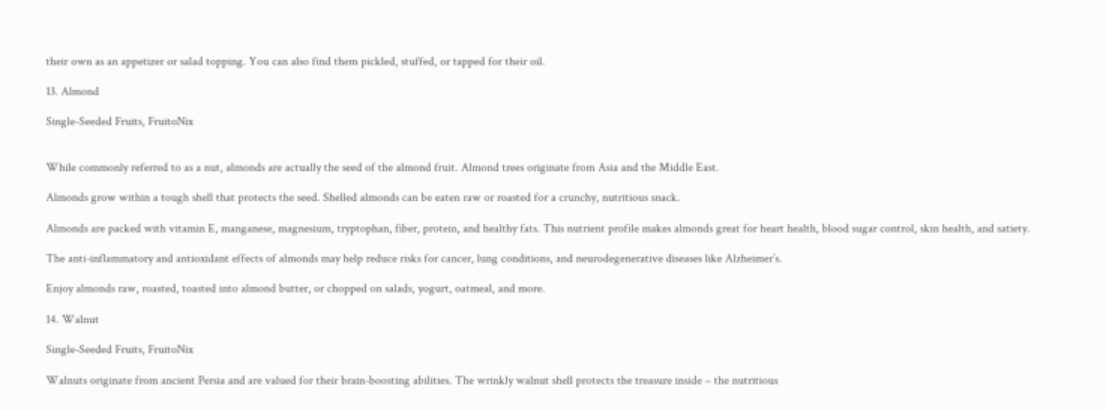their own as an appetizer or salad topping. You can also find them pickled, stuffed, or tapped for their oil.

13. Almond

Single-Seeded Fruits, FruitoNix


While commonly referred to as a nut, almonds are actually the seed of the almond fruit. Almond trees originate from Asia and the Middle East.

Almonds grow within a tough shell that protects the seed. Shelled almonds can be eaten raw or roasted for a crunchy, nutritious snack.

Almonds are packed with vitamin E, manganese, magnesium, tryptophan, fiber, protein, and healthy fats. This nutrient profile makes almonds great for heart health, blood sugar control, skin health, and satiety.

The anti-inflammatory and antioxidant effects of almonds may help reduce risks for cancer, lung conditions, and neurodegenerative diseases like Alzheimer’s.

Enjoy almonds raw, roasted, toasted into almond butter, or chopped on salads, yogurt, oatmeal, and more.

14. Walnut

Single-Seeded Fruits, FruitoNix

Walnuts originate from ancient Persia and are valued for their brain-boosting abilities. The wrinkly walnut shell protects the treasure inside – the nutritious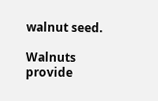walnut seed.

Walnuts provide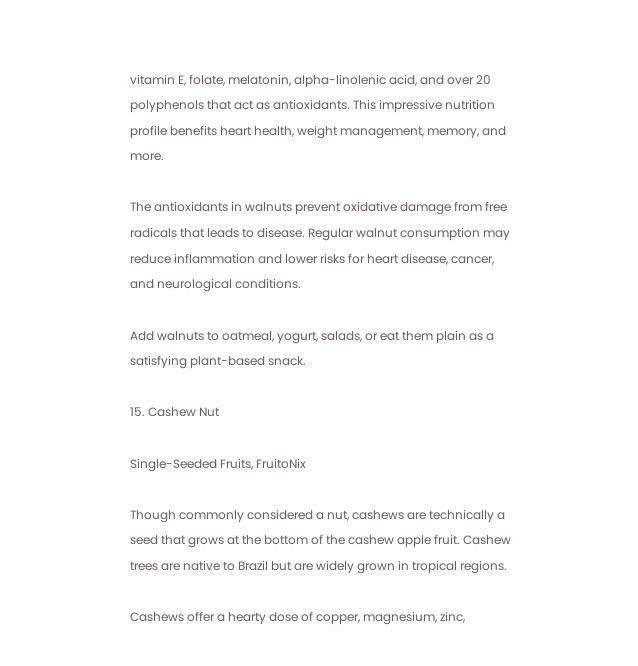vitamin E, folate, melatonin, alpha-linolenic acid, and over 20 polyphenols that act as antioxidants. This impressive nutrition profile benefits heart health, weight management, memory, and more.

The antioxidants in walnuts prevent oxidative damage from free radicals that leads to disease. Regular walnut consumption may reduce inflammation and lower risks for heart disease, cancer, and neurological conditions.

Add walnuts to oatmeal, yogurt, salads, or eat them plain as a satisfying plant-based snack.

15. Cashew Nut

Single-Seeded Fruits, FruitoNix

Though commonly considered a nut, cashews are technically a seed that grows at the bottom of the cashew apple fruit. Cashew trees are native to Brazil but are widely grown in tropical regions.

Cashews offer a hearty dose of copper, magnesium, zinc,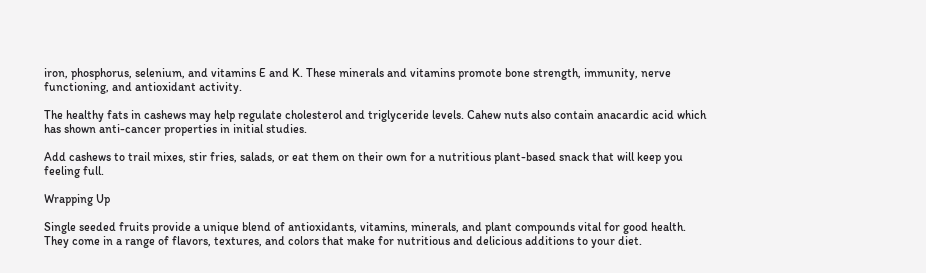iron, phosphorus, selenium, and vitamins E and K. These minerals and vitamins promote bone strength, immunity, nerve functioning, and antioxidant activity.

The healthy fats in cashews may help regulate cholesterol and triglyceride levels. Cahew nuts also contain anacardic acid which has shown anti-cancer properties in initial studies.

Add cashews to trail mixes, stir fries, salads, or eat them on their own for a nutritious plant-based snack that will keep you feeling full.

Wrapping Up

Single seeded fruits provide a unique blend of antioxidants, vitamins, minerals, and plant compounds vital for good health. They come in a range of flavors, textures, and colors that make for nutritious and delicious additions to your diet.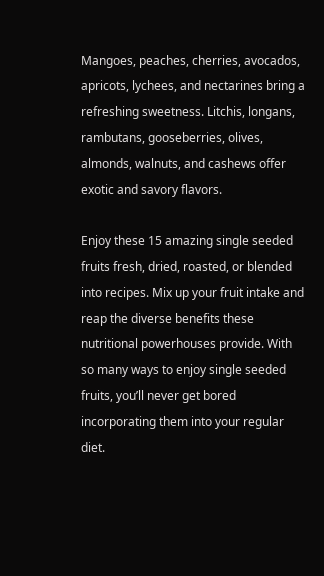Mangoes, peaches, cherries, avocados, apricots, lychees, and nectarines bring a refreshing sweetness. Litchis, longans, rambutans, gooseberries, olives, almonds, walnuts, and cashews offer exotic and savory flavors.

Enjoy these 15 amazing single seeded fruits fresh, dried, roasted, or blended into recipes. Mix up your fruit intake and reap the diverse benefits these nutritional powerhouses provide. With so many ways to enjoy single seeded fruits, you’ll never get bored incorporating them into your regular diet.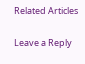Related Articles

Leave a Reply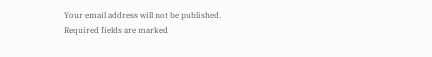Your email address will not be published. Required fields are marked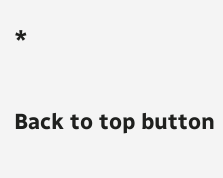*

Back to top button